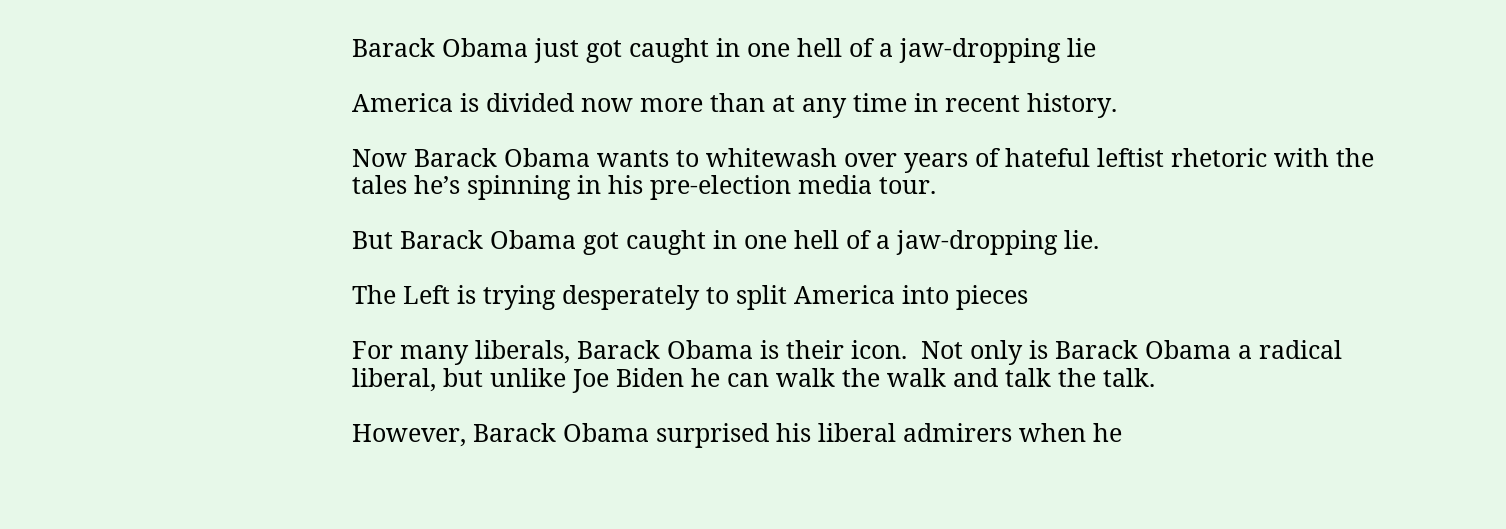Barack Obama just got caught in one hell of a jaw-dropping lie

America is divided now more than at any time in recent history.

Now Barack Obama wants to whitewash over years of hateful leftist rhetoric with the tales he’s spinning in his pre-election media tour.

But Barack Obama got caught in one hell of a jaw-dropping lie.

The Left is trying desperately to split America into pieces

For many liberals, Barack Obama is their icon.  Not only is Barack Obama a radical liberal, but unlike Joe Biden he can walk the walk and talk the talk.

However, Barack Obama surprised his liberal admirers when he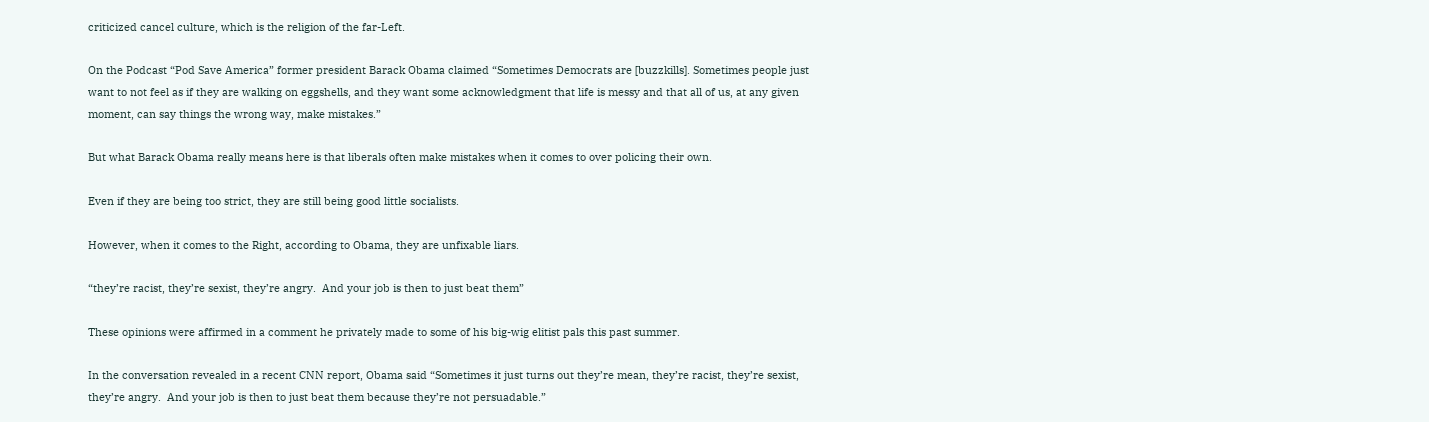criticized cancel culture, which is the religion of the far-Left.

On the Podcast “Pod Save America” former president Barack Obama claimed “Sometimes Democrats are [buzzkills]. Sometimes people just want to not feel as if they are walking on eggshells, and they want some acknowledgment that life is messy and that all of us, at any given moment, can say things the wrong way, make mistakes.”

But what Barack Obama really means here is that liberals often make mistakes when it comes to over policing their own.

Even if they are being too strict, they are still being good little socialists.

However, when it comes to the Right, according to Obama, they are unfixable liars.

“they’re racist, they’re sexist, they’re angry.  And your job is then to just beat them”

These opinions were affirmed in a comment he privately made to some of his big-wig elitist pals this past summer.

In the conversation revealed in a recent CNN report, Obama said “Sometimes it just turns out they’re mean, they’re racist, they’re sexist, they’re angry.  And your job is then to just beat them because they’re not persuadable.”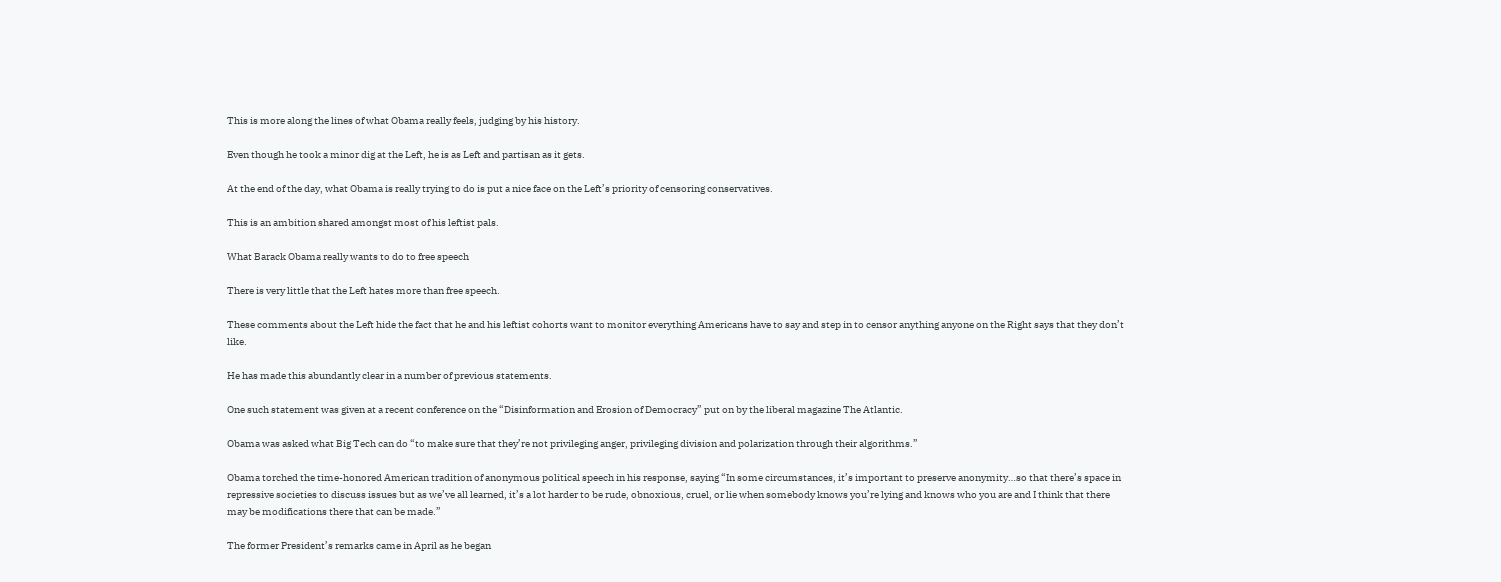This is more along the lines of what Obama really feels, judging by his history.

Even though he took a minor dig at the Left, he is as Left and partisan as it gets.

At the end of the day, what Obama is really trying to do is put a nice face on the Left’s priority of censoring conservatives.

This is an ambition shared amongst most of his leftist pals.

What Barack Obama really wants to do to free speech

There is very little that the Left hates more than free speech.

These comments about the Left hide the fact that he and his leftist cohorts want to monitor everything Americans have to say and step in to censor anything anyone on the Right says that they don’t like.

He has made this abundantly clear in a number of previous statements.

One such statement was given at a recent conference on the “Disinformation and Erosion of Democracy” put on by the liberal magazine The Atlantic.

Obama was asked what Big Tech can do “to make sure that they’re not privileging anger, privileging division and polarization through their algorithms.”

Obama torched the time-honored American tradition of anonymous political speech in his response, saying “In some circumstances, it’s important to preserve anonymity…so that there’s space in repressive societies to discuss issues but as we’ve all learned, it’s a lot harder to be rude, obnoxious, cruel, or lie when somebody knows you’re lying and knows who you are and I think that there may be modifications there that can be made.”

The former President’s remarks came in April as he began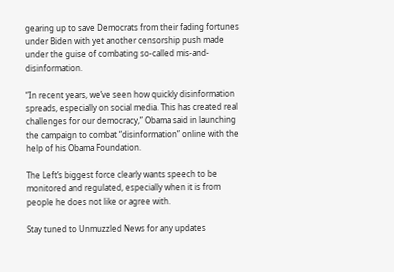gearing up to save Democrats from their fading fortunes under Biden with yet another censorship push made under the guise of combating so-called mis-and-disinformation.

“In recent years, we’ve seen how quickly disinformation spreads, especially on social media. This has created real challenges for our democracy,” Obama said in launching the campaign to combat “disinformation” online with the help of his Obama Foundation.

The Left’s biggest force clearly wants speech to be monitored and regulated, especially when it is from people he does not like or agree with.

Stay tuned to Unmuzzled News for any updates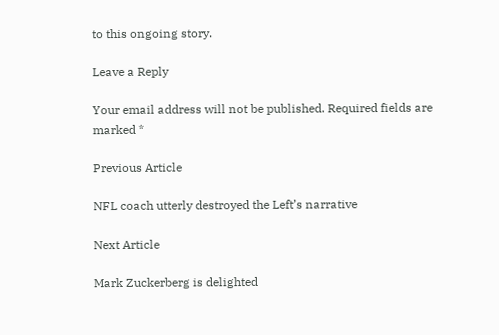to this ongoing story.

Leave a Reply

Your email address will not be published. Required fields are marked *

Previous Article

NFL coach utterly destroyed the Left’s narrative

Next Article

Mark Zuckerberg is delighted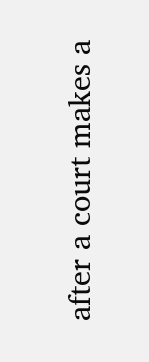after a court makes a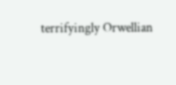terrifyingly Orwellian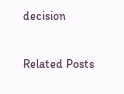decision

Related Posts